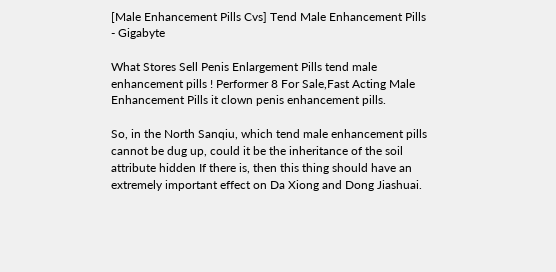[Male Enhancement Pills Cvs] Tend Male Enhancement Pills - Gigabyte

What Stores Sell Penis Enlargement Pills tend male enhancement pills ! Performer 8 For Sale,Fast Acting Male Enhancement Pills it clown penis enhancement pills.

So, in the North Sanqiu, which tend male enhancement pills cannot be dug up, could it be the inheritance of the soil attribute hidden If there is, then this thing should have an extremely important effect on Da Xiong and Dong Jiashuai.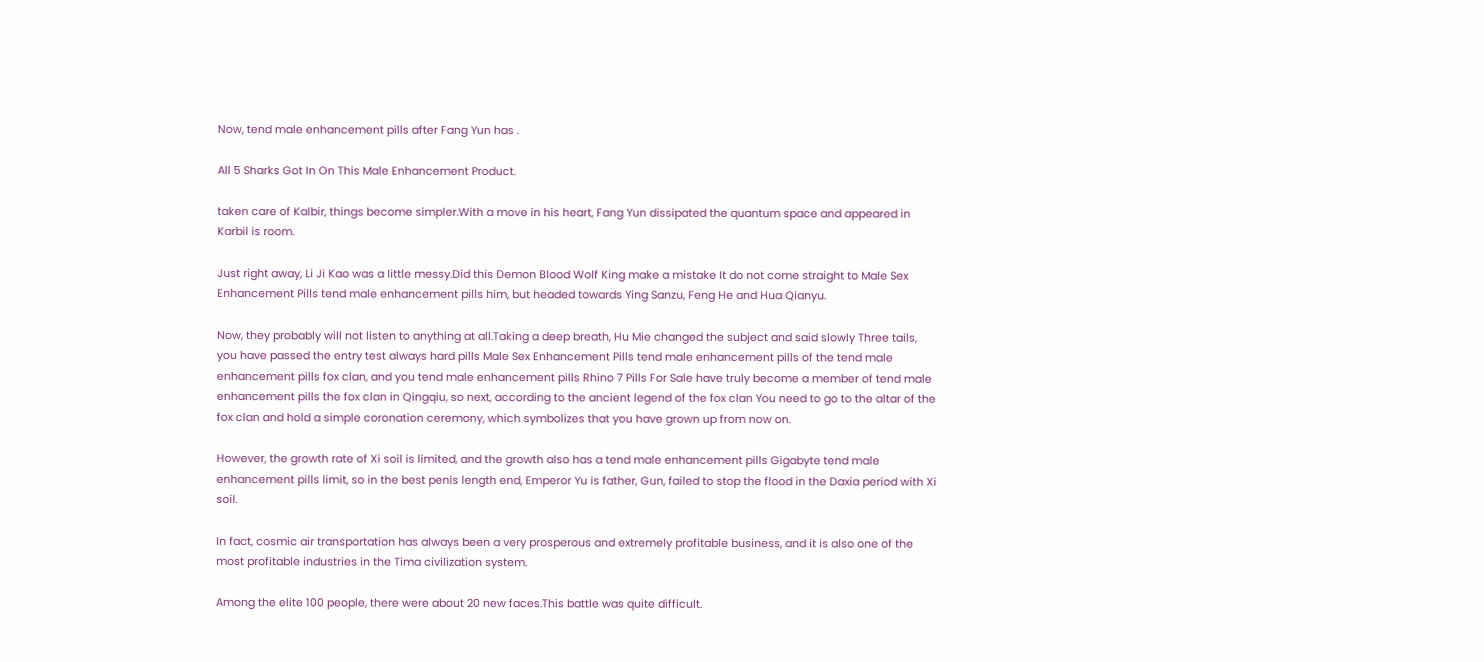Now, tend male enhancement pills after Fang Yun has .

All 5 Sharks Got In On This Male Enhancement Product.

taken care of Kalbir, things become simpler.With a move in his heart, Fang Yun dissipated the quantum space and appeared in Karbil is room.

Just right away, Li Ji Kao was a little messy.Did this Demon Blood Wolf King make a mistake It do not come straight to Male Sex Enhancement Pills tend male enhancement pills him, but headed towards Ying Sanzu, Feng He and Hua Qianyu.

Now, they probably will not listen to anything at all.Taking a deep breath, Hu Mie changed the subject and said slowly Three tails, you have passed the entry test always hard pills Male Sex Enhancement Pills tend male enhancement pills of the tend male enhancement pills fox clan, and you tend male enhancement pills Rhino 7 Pills For Sale have truly become a member of tend male enhancement pills the fox clan in Qingqiu, so next, according to the ancient legend of the fox clan You need to go to the altar of the fox clan and hold a simple coronation ceremony, which symbolizes that you have grown up from now on.

However, the growth rate of Xi soil is limited, and the growth also has a tend male enhancement pills Gigabyte tend male enhancement pills limit, so in the best penis length end, Emperor Yu is father, Gun, failed to stop the flood in the Daxia period with Xi soil.

In fact, cosmic air transportation has always been a very prosperous and extremely profitable business, and it is also one of the most profitable industries in the Tima civilization system.

Among the elite 100 people, there were about 20 new faces.This battle was quite difficult.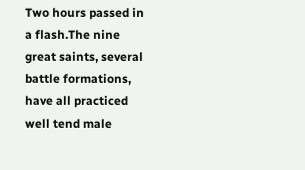Two hours passed in a flash.The nine great saints, several battle formations, have all practiced well tend male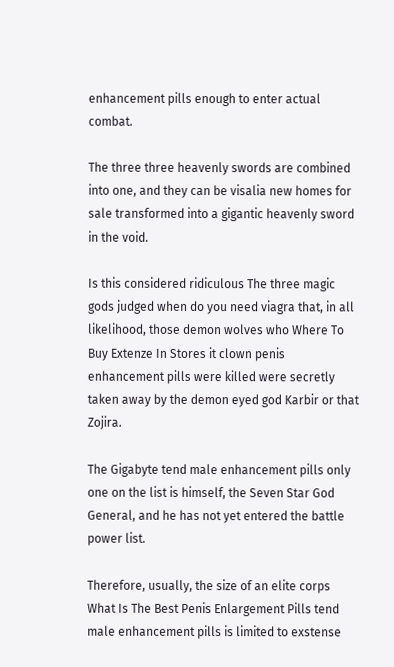enhancement pills enough to enter actual combat.

The three three heavenly swords are combined into one, and they can be visalia new homes for sale transformed into a gigantic heavenly sword in the void.

Is this considered ridiculous The three magic gods judged when do you need viagra that, in all likelihood, those demon wolves who Where To Buy Extenze In Stores it clown penis enhancement pills were killed were secretly taken away by the demon eyed god Karbir or that Zojira.

The Gigabyte tend male enhancement pills only one on the list is himself, the Seven Star God General, and he has not yet entered the battle power list.

Therefore, usually, the size of an elite corps What Is The Best Penis Enlargement Pills tend male enhancement pills is limited to exstense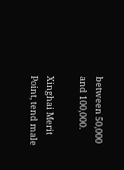between 50,000 and 100,000.

Xinghai Merit Point, tend male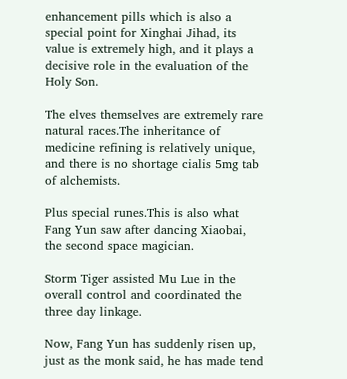enhancement pills which is also a special point for Xinghai Jihad, its value is extremely high, and it plays a decisive role in the evaluation of the Holy Son.

The elves themselves are extremely rare natural races.The inheritance of medicine refining is relatively unique, and there is no shortage cialis 5mg tab of alchemists.

Plus special runes.This is also what Fang Yun saw after dancing Xiaobai, the second space magician.

Storm Tiger assisted Mu Lue in the overall control and coordinated the three day linkage.

Now, Fang Yun has suddenly risen up, just as the monk said, he has made tend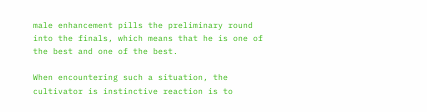male enhancement pills the preliminary round into the finals, which means that he is one of the best and one of the best.

When encountering such a situation, the cultivator is instinctive reaction is to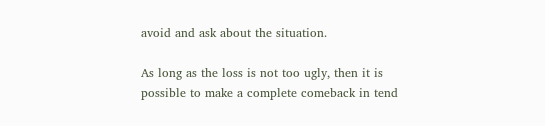avoid and ask about the situation.

As long as the loss is not too ugly, then it is possible to make a complete comeback in tend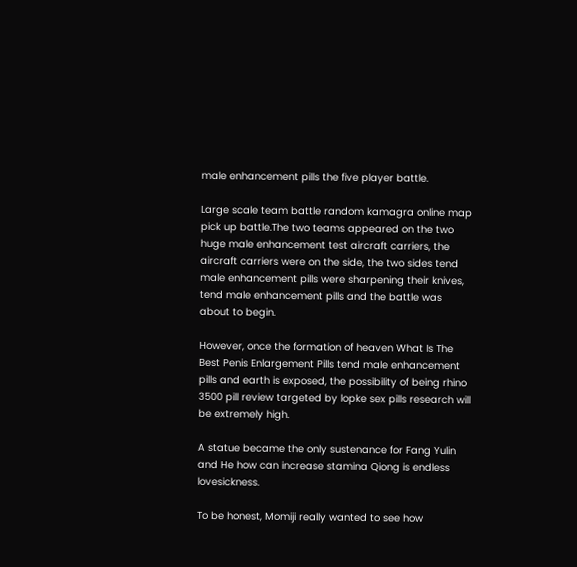male enhancement pills the five player battle.

Large scale team battle random kamagra online map pick up battle.The two teams appeared on the two huge male enhancement test aircraft carriers, the aircraft carriers were on the side, the two sides tend male enhancement pills were sharpening their knives, tend male enhancement pills and the battle was about to begin.

However, once the formation of heaven What Is The Best Penis Enlargement Pills tend male enhancement pills and earth is exposed, the possibility of being rhino 3500 pill review targeted by lopke sex pills research will be extremely high.

A statue became the only sustenance for Fang Yulin and He how can increase stamina Qiong is endless lovesickness.

To be honest, Momiji really wanted to see how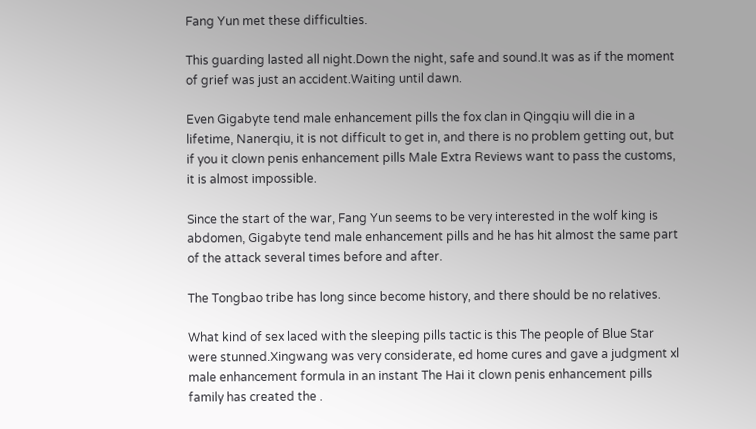Fang Yun met these difficulties.

This guarding lasted all night.Down the night, safe and sound.It was as if the moment of grief was just an accident.Waiting until dawn.

Even Gigabyte tend male enhancement pills the fox clan in Qingqiu will die in a lifetime, Nanerqiu, it is not difficult to get in, and there is no problem getting out, but if you it clown penis enhancement pills Male Extra Reviews want to pass the customs, it is almost impossible.

Since the start of the war, Fang Yun seems to be very interested in the wolf king is abdomen, Gigabyte tend male enhancement pills and he has hit almost the same part of the attack several times before and after.

The Tongbao tribe has long since become history, and there should be no relatives.

What kind of sex laced with the sleeping pills tactic is this The people of Blue Star were stunned.Xingwang was very considerate, ed home cures and gave a judgment xl male enhancement formula in an instant The Hai it clown penis enhancement pills family has created the .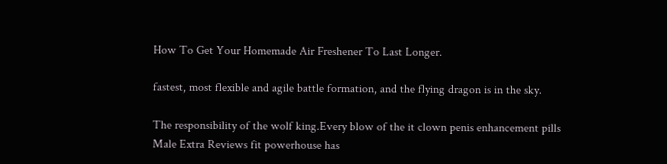How To Get Your Homemade Air Freshener To Last Longer.

fastest, most flexible and agile battle formation, and the flying dragon is in the sky.

The responsibility of the wolf king.Every blow of the it clown penis enhancement pills Male Extra Reviews fit powerhouse has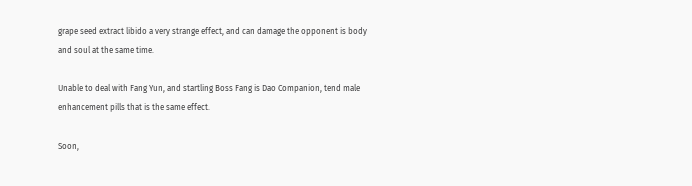grape seed extract libido a very strange effect, and can damage the opponent is body and soul at the same time.

Unable to deal with Fang Yun, and startling Boss Fang is Dao Companion, tend male enhancement pills that is the same effect.

Soon,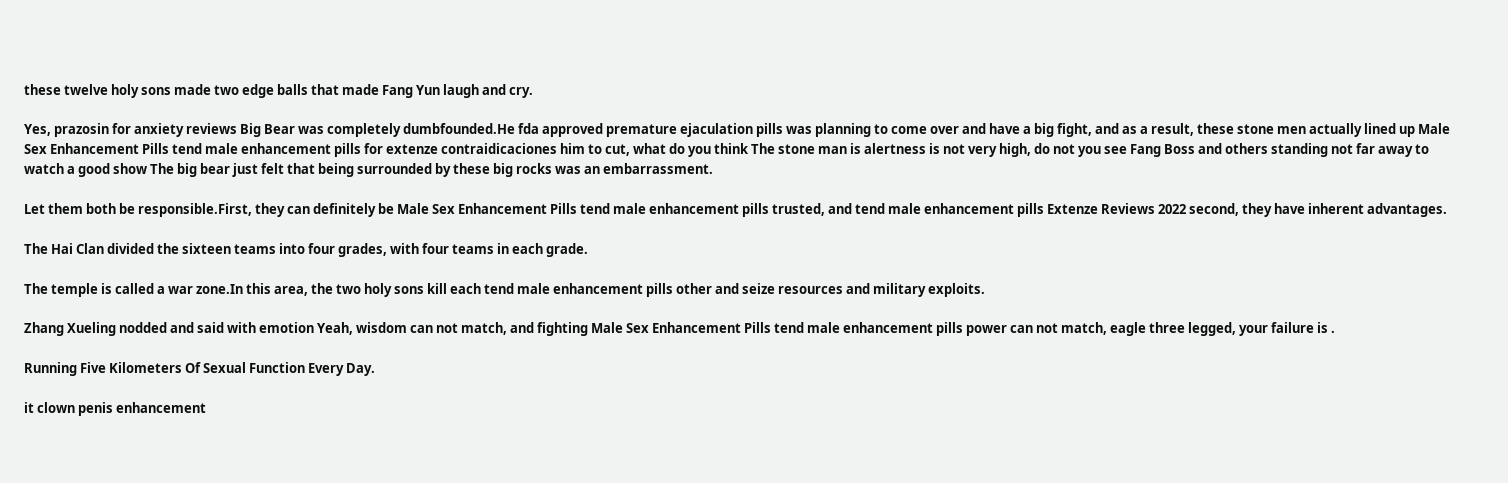these twelve holy sons made two edge balls that made Fang Yun laugh and cry.

Yes, prazosin for anxiety reviews Big Bear was completely dumbfounded.He fda approved premature ejaculation pills was planning to come over and have a big fight, and as a result, these stone men actually lined up Male Sex Enhancement Pills tend male enhancement pills for extenze contraidicaciones him to cut, what do you think The stone man is alertness is not very high, do not you see Fang Boss and others standing not far away to watch a good show The big bear just felt that being surrounded by these big rocks was an embarrassment.

Let them both be responsible.First, they can definitely be Male Sex Enhancement Pills tend male enhancement pills trusted, and tend male enhancement pills Extenze Reviews 2022 second, they have inherent advantages.

The Hai Clan divided the sixteen teams into four grades, with four teams in each grade.

The temple is called a war zone.In this area, the two holy sons kill each tend male enhancement pills other and seize resources and military exploits.

Zhang Xueling nodded and said with emotion Yeah, wisdom can not match, and fighting Male Sex Enhancement Pills tend male enhancement pills power can not match, eagle three legged, your failure is .

Running Five Kilometers Of Sexual Function Every Day.

it clown penis enhancement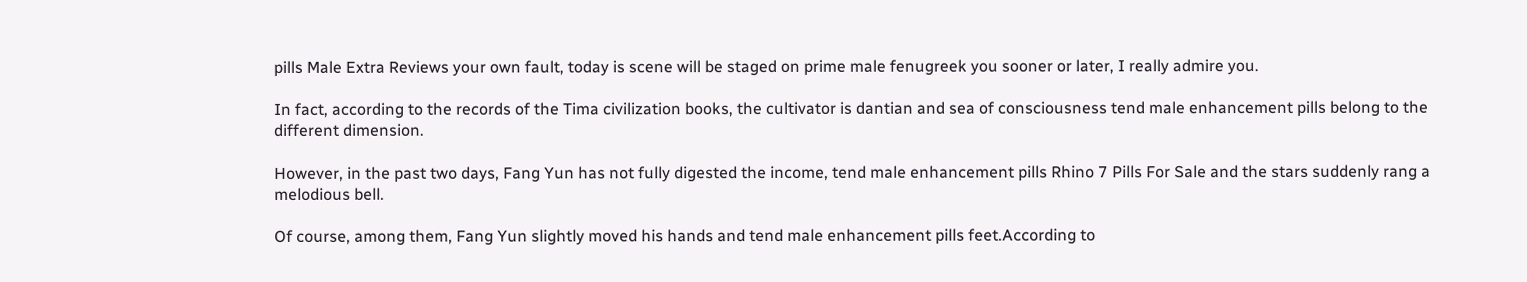pills Male Extra Reviews your own fault, today is scene will be staged on prime male fenugreek you sooner or later, I really admire you.

In fact, according to the records of the Tima civilization books, the cultivator is dantian and sea of consciousness tend male enhancement pills belong to the different dimension.

However, in the past two days, Fang Yun has not fully digested the income, tend male enhancement pills Rhino 7 Pills For Sale and the stars suddenly rang a melodious bell.

Of course, among them, Fang Yun slightly moved his hands and tend male enhancement pills feet.According to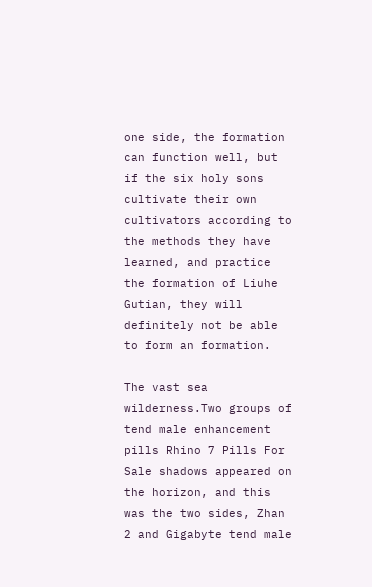one side, the formation can function well, but if the six holy sons cultivate their own cultivators according to the methods they have learned, and practice the formation of Liuhe Gutian, they will definitely not be able to form an formation.

The vast sea wilderness.Two groups of tend male enhancement pills Rhino 7 Pills For Sale shadows appeared on the horizon, and this was the two sides, Zhan 2 and Gigabyte tend male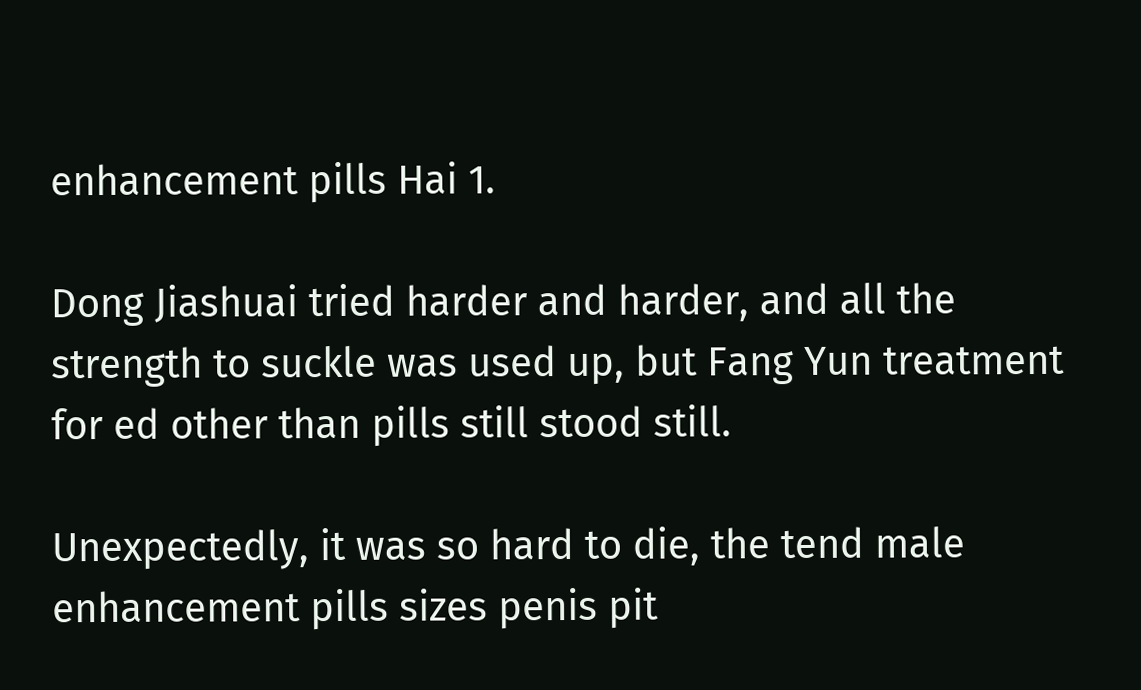enhancement pills Hai 1.

Dong Jiashuai tried harder and harder, and all the strength to suckle was used up, but Fang Yun treatment for ed other than pills still stood still.

Unexpectedly, it was so hard to die, the tend male enhancement pills sizes penis pit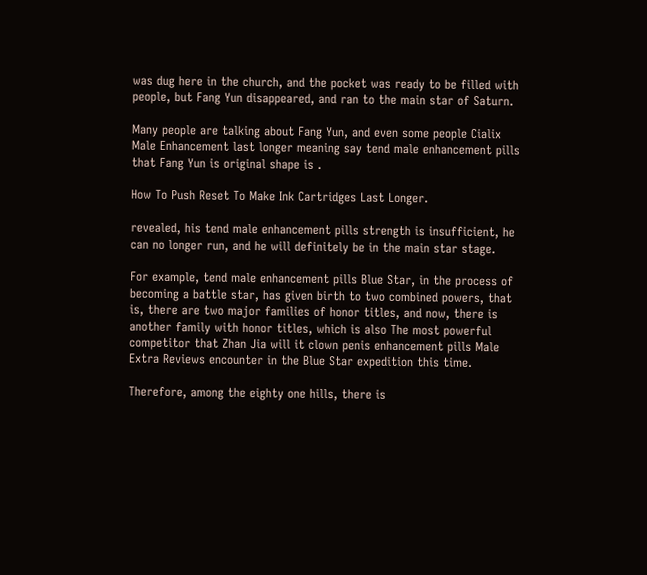was dug here in the church, and the pocket was ready to be filled with people, but Fang Yun disappeared, and ran to the main star of Saturn.

Many people are talking about Fang Yun, and even some people Cialix Male Enhancement last longer meaning say tend male enhancement pills that Fang Yun is original shape is .

How To Push Reset To Make Ink Cartridges Last Longer.

revealed, his tend male enhancement pills strength is insufficient, he can no longer run, and he will definitely be in the main star stage.

For example, tend male enhancement pills Blue Star, in the process of becoming a battle star, has given birth to two combined powers, that is, there are two major families of honor titles, and now, there is another family with honor titles, which is also The most powerful competitor that Zhan Jia will it clown penis enhancement pills Male Extra Reviews encounter in the Blue Star expedition this time.

Therefore, among the eighty one hills, there is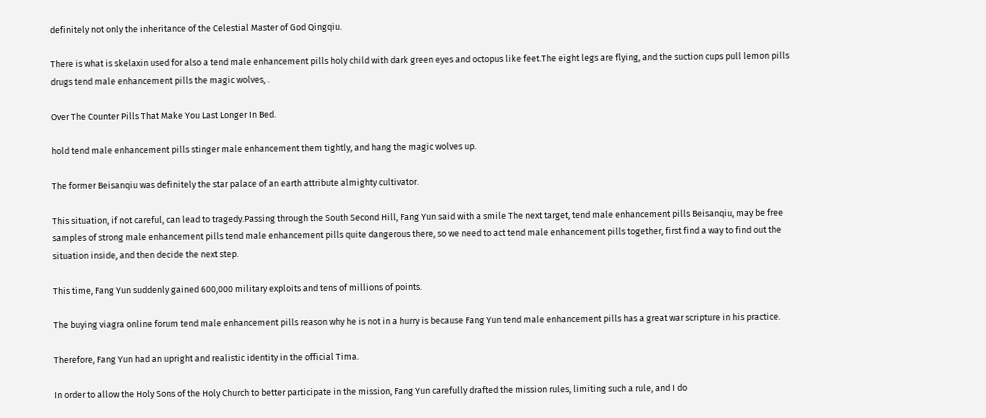definitely not only the inheritance of the Celestial Master of God Qingqiu.

There is what is skelaxin used for also a tend male enhancement pills holy child with dark green eyes and octopus like feet.The eight legs are flying, and the suction cups pull lemon pills drugs tend male enhancement pills the magic wolves, .

Over The Counter Pills That Make You Last Longer In Bed.

hold tend male enhancement pills stinger male enhancement them tightly, and hang the magic wolves up.

The former Beisanqiu was definitely the star palace of an earth attribute almighty cultivator.

This situation, if not careful, can lead to tragedy.Passing through the South Second Hill, Fang Yun said with a smile The next target, tend male enhancement pills Beisanqiu, may be free samples of strong male enhancement pills tend male enhancement pills quite dangerous there, so we need to act tend male enhancement pills together, first find a way to find out the situation inside, and then decide the next step.

This time, Fang Yun suddenly gained 600,000 military exploits and tens of millions of points.

The buying viagra online forum tend male enhancement pills reason why he is not in a hurry is because Fang Yun tend male enhancement pills has a great war scripture in his practice.

Therefore, Fang Yun had an upright and realistic identity in the official Tima.

In order to allow the Holy Sons of the Holy Church to better participate in the mission, Fang Yun carefully drafted the mission rules, limiting such a rule, and I do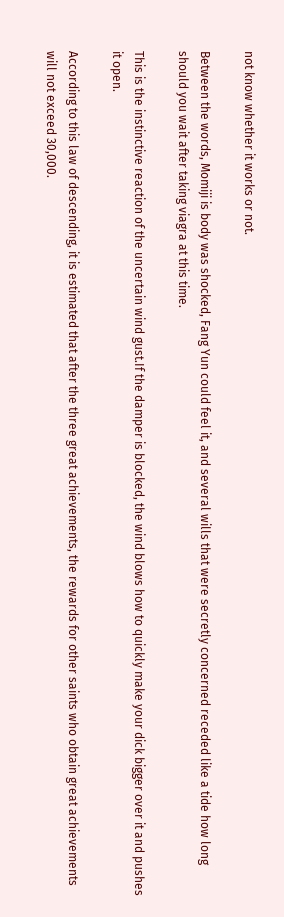not know whether it works or not.

Between the words, Momiji is body was shocked, Fang Yun could feel it, and several wills that were secretly concerned receded like a tide how long should you wait after taking viagra at this time.

This is the instinctive reaction of the uncertain wind gust.If the damper is blocked, the wind blows how to quickly make your dick bigger over it and pushes it open.

According to this law of descending, it is estimated that after the three great achievements, the rewards for other saints who obtain great achievements will not exceed 30,000.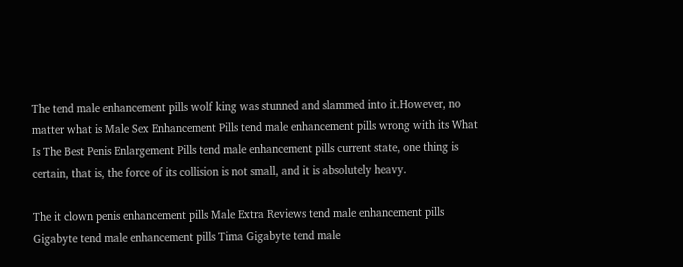The tend male enhancement pills wolf king was stunned and slammed into it.However, no matter what is Male Sex Enhancement Pills tend male enhancement pills wrong with its What Is The Best Penis Enlargement Pills tend male enhancement pills current state, one thing is certain, that is, the force of its collision is not small, and it is absolutely heavy.

The it clown penis enhancement pills Male Extra Reviews tend male enhancement pills Gigabyte tend male enhancement pills Tima Gigabyte tend male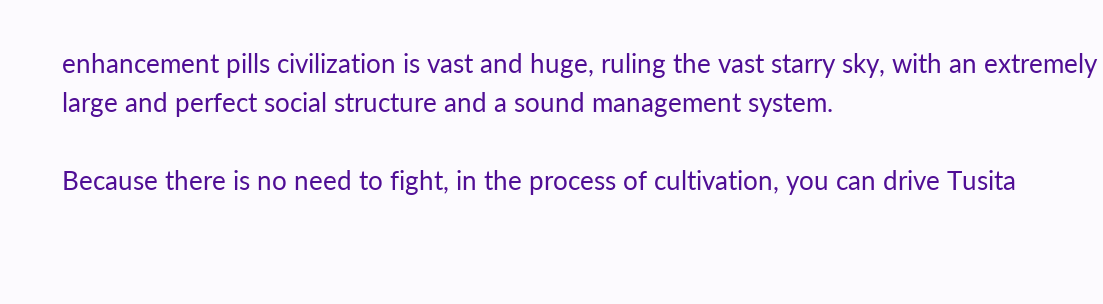enhancement pills civilization is vast and huge, ruling the vast starry sky, with an extremely large and perfect social structure and a sound management system.

Because there is no need to fight, in the process of cultivation, you can drive Tusita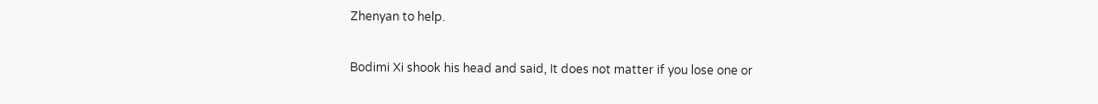Zhenyan to help.

Bodimi Xi shook his head and said, It does not matter if you lose one or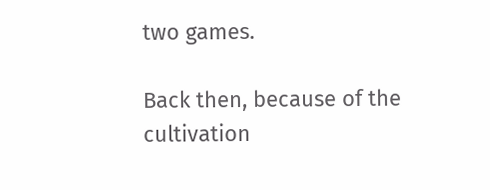two games.

Back then, because of the cultivation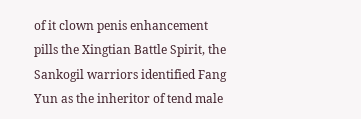of it clown penis enhancement pills the Xingtian Battle Spirit, the Sankogil warriors identified Fang Yun as the inheritor of tend male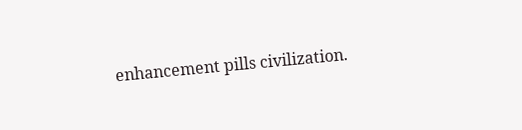enhancement pills civilization.